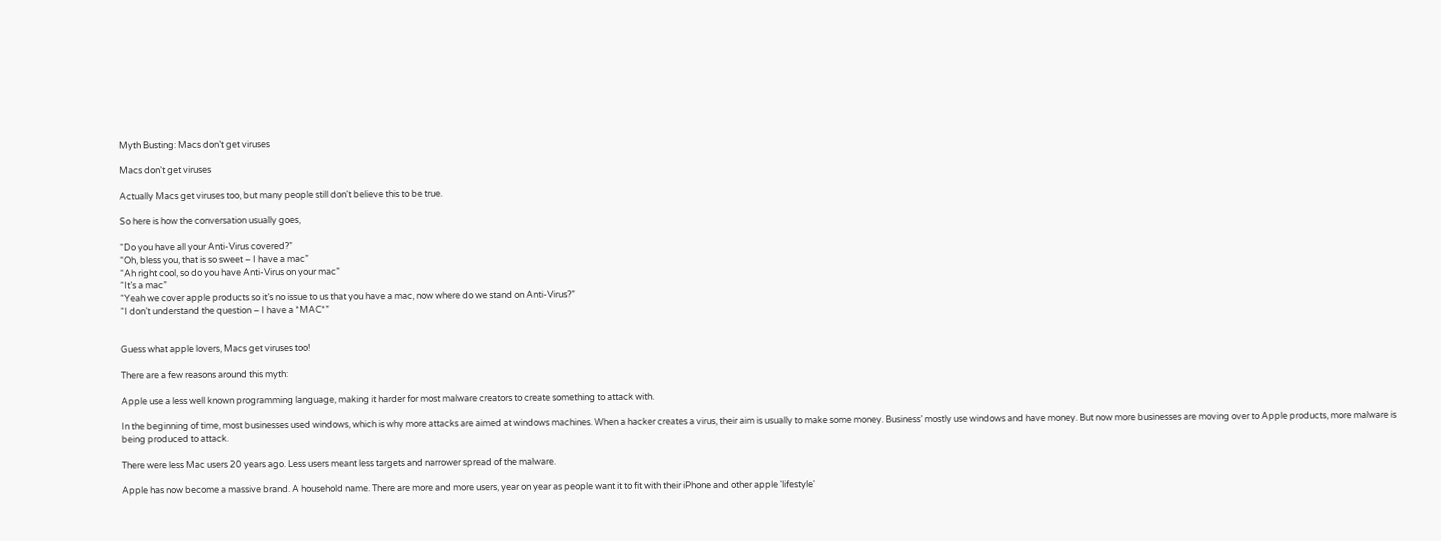Myth Busting: Macs don’t get viruses

Macs don't get viruses

Actually Macs get viruses too, but many people still don't believe this to be true.

So here is how the conversation usually goes,

“Do you have all your Anti-Virus covered?”
“Oh, bless you, that is so sweet – I have a mac”
“Ah right cool, so do you have Anti-Virus on your mac”
“It’s a mac”
“Yeah we cover apple products so it’s no issue to us that you have a mac, now where do we stand on Anti-Virus?”
“I don’t understand the question – I have a *MAC*”


Guess what apple lovers, Macs get viruses too!

There are a few reasons around this myth:

Apple use a less well known programming language, making it harder for most malware creators to create something to attack with.

In the beginning of time, most businesses used windows, which is why more attacks are aimed at windows machines. When a hacker creates a virus, their aim is usually to make some money. Business’ mostly use windows and have money. But now more businesses are moving over to Apple products, more malware is being produced to attack.

There were less Mac users 20 years ago. Less users meant less targets and narrower spread of the malware.

Apple has now become a massive brand. A household name. There are more and more users, year on year as people want it to fit with their iPhone and other apple 'lifestyle'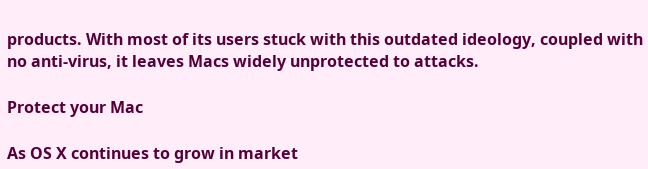products. With most of its users stuck with this outdated ideology, coupled with no anti-virus, it leaves Macs widely unprotected to attacks.

Protect your Mac

As OS X continues to grow in market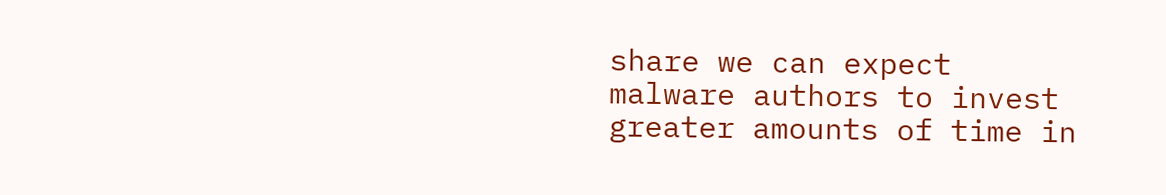share we can expect malware authors to invest greater amounts of time in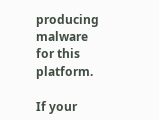producing malware for this platform.

If your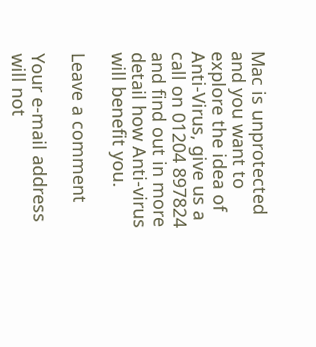Mac is unprotected and you want to explore the idea of Anti-Virus, give us a call on 01204 897824 and find out in more detail how Anti-virus will benefit you.

Leave a comment

Your e-mail address will not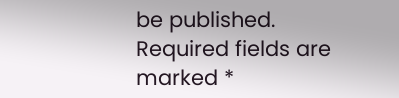be published. Required fields are marked *